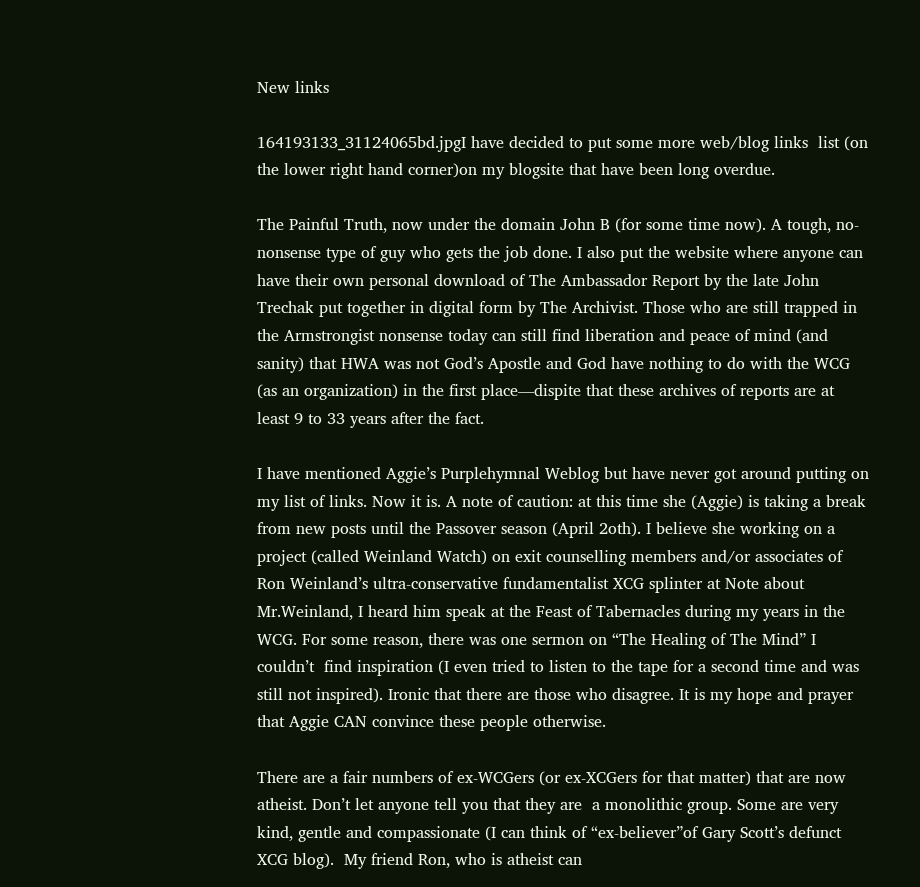New links

164193133_31124065bd.jpgI have decided to put some more web/blog links  list (on the lower right hand corner)on my blogsite that have been long overdue.

The Painful Truth, now under the domain John B (for some time now). A tough, no-nonsense type of guy who gets the job done. I also put the website where anyone can have their own personal download of The Ambassador Report by the late John Trechak put together in digital form by The Archivist. Those who are still trapped in the Armstrongist nonsense today can still find liberation and peace of mind (and sanity) that HWA was not God’s Apostle and God have nothing to do with the WCG (as an organization) in the first place—dispite that these archives of reports are at least 9 to 33 years after the fact.

I have mentioned Aggie’s Purplehymnal Weblog but have never got around putting on my list of links. Now it is. A note of caution: at this time she (Aggie) is taking a break from new posts until the Passover season (April 2oth). I believe she working on a project (called Weinland Watch) on exit counselling members and/or associates of Ron Weinland’s ultra-conservative fundamentalist XCG splinter at Note about Mr.Weinland, I heard him speak at the Feast of Tabernacles during my years in the WCG. For some reason, there was one sermon on “The Healing of The Mind” I couldn’t  find inspiration (I even tried to listen to the tape for a second time and was still not inspired). Ironic that there are those who disagree. It is my hope and prayer that Aggie CAN convince these people otherwise.

There are a fair numbers of ex-WCGers (or ex-XCGers for that matter) that are now atheist. Don’t let anyone tell you that they are  a monolithic group. Some are very kind, gentle and compassionate (I can think of “ex-believer”of Gary Scott’s defunct XCG blog).  My friend Ron, who is atheist can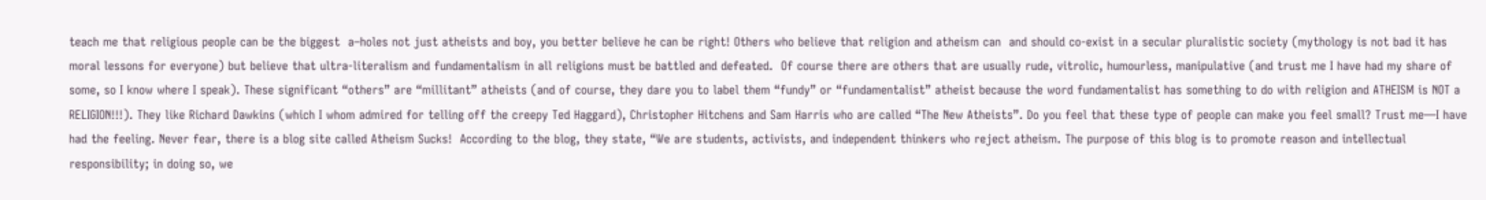teach me that religious people can be the biggest  a–holes not just atheists and boy, you better believe he can be right! Others who believe that religion and atheism can  and should co-exist in a secular pluralistic society (mythology is not bad it has moral lessons for everyone) but believe that ultra-literalism and fundamentalism in all religions must be battled and defeated.  Of course there are others that are usually rude, vitrolic, humourless, manipulative (and trust me I have had my share of some, so I know where I speak). These significant “others” are “millitant” atheists (and of course, they dare you to label them “fundy” or “fundamentalist” atheist because the word fundamentalist has something to do with religion and ATHEISM is NOT a RELIGION!!!). They like Richard Dawkins (which I whom admired for telling off the creepy Ted Haggard), Christopher Hitchens and Sam Harris who are called “The New Atheists”. Do you feel that these type of people can make you feel small? Trust me—I have had the feeling. Never fear, there is a blog site called Atheism Sucks!  According to the blog, they state, “We are students, activists, and independent thinkers who reject atheism. The purpose of this blog is to promote reason and intellectual responsibility; in doing so, we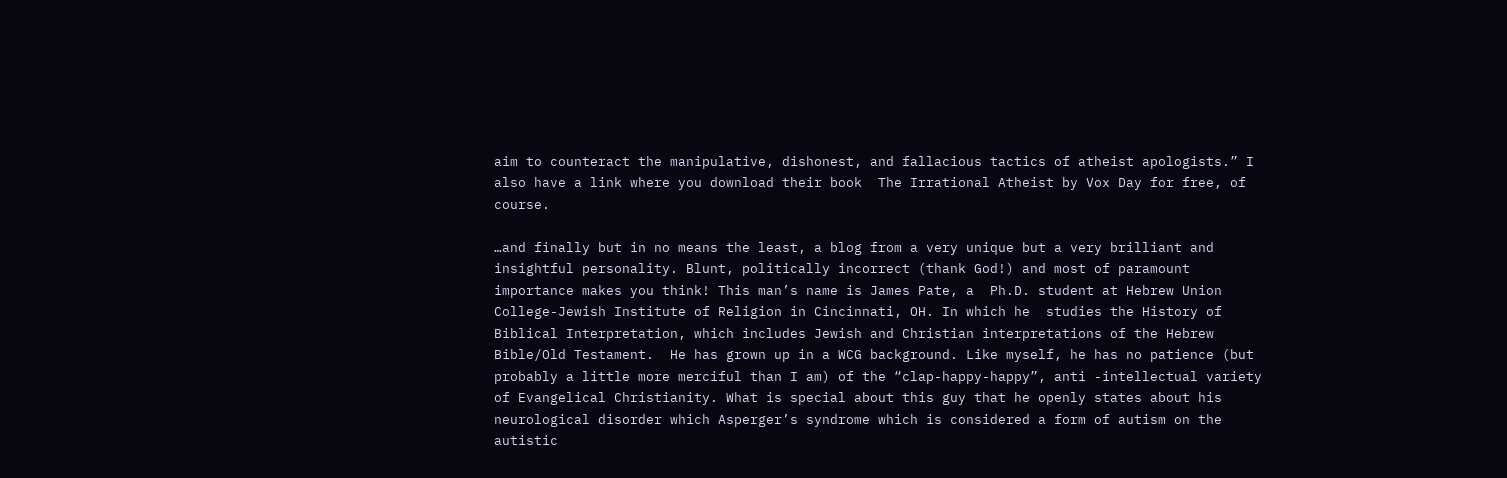aim to counteract the manipulative, dishonest, and fallacious tactics of atheist apologists.” I also have a link where you download their book  The Irrational Atheist by Vox Day for free, of course.

…and finally but in no means the least, a blog from a very unique but a very brilliant and insightful personality. Blunt, politically incorrect (thank God!) and most of paramount importance makes you think! This man’s name is James Pate, a  Ph.D. student at Hebrew Union College-Jewish Institute of Religion in Cincinnati, OH. In which he  studies the History of Biblical Interpretation, which includes Jewish and Christian interpretations of the Hebrew Bible/Old Testament.  He has grown up in a WCG background. Like myself, he has no patience (but probably a little more merciful than I am) of the “clap-happy-happy”, anti -intellectual variety of Evangelical Christianity. What is special about this guy that he openly states about his neurological disorder which Asperger’s syndrome which is considered a form of autism on the autistic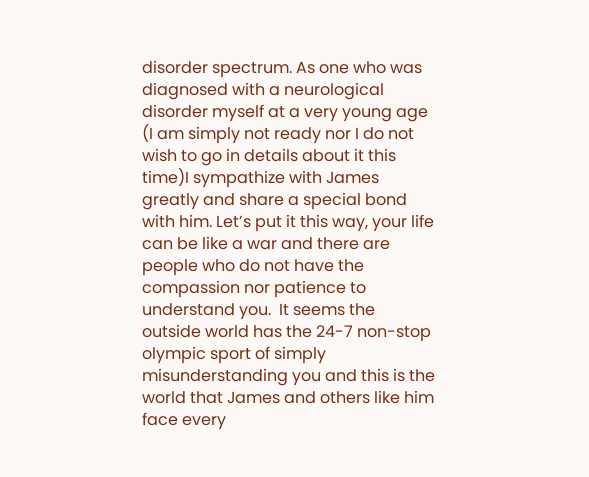disorder spectrum. As one who was diagnosed with a neurological disorder myself at a very young age (I am simply not ready nor I do not wish to go in details about it this time)I sympathize with James greatly and share a special bond with him. Let’s put it this way, your life can be like a war and there are people who do not have the compassion nor patience to understand you.  It seems the outside world has the 24-7 non-stop olympic sport of simply misunderstanding you and this is the world that James and others like him face every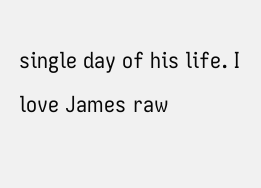single day of his life. I love James raw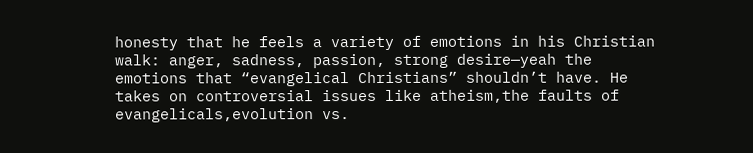honesty that he feels a variety of emotions in his Christian walk: anger, sadness, passion, strong desire—yeah the emotions that “evangelical Christians” shouldn’t have. He takes on controversial issues like atheism,the faults of evangelicals,evolution vs.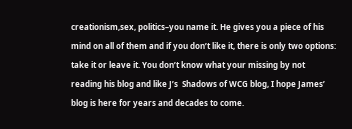creationism,sex, politics–you name it. He gives you a piece of his mind on all of them and if you don’t like it, there is only two options: take it or leave it. You don’t know what your missing by not reading his blog and like J’s  Shadows of WCG blog, I hope James’ blog is here for years and decades to come.